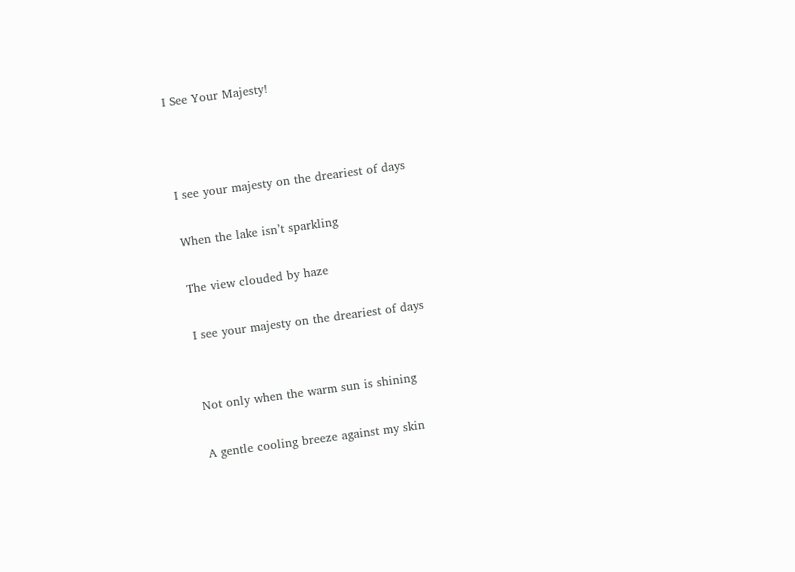I See Your Majesty!



I see your majesty on the dreariest of days

When the lake isn’t sparkling

The view clouded by haze

I see your majesty on the dreariest of days


Not only when the warm sun is shining

A gentle cooling breeze against my skin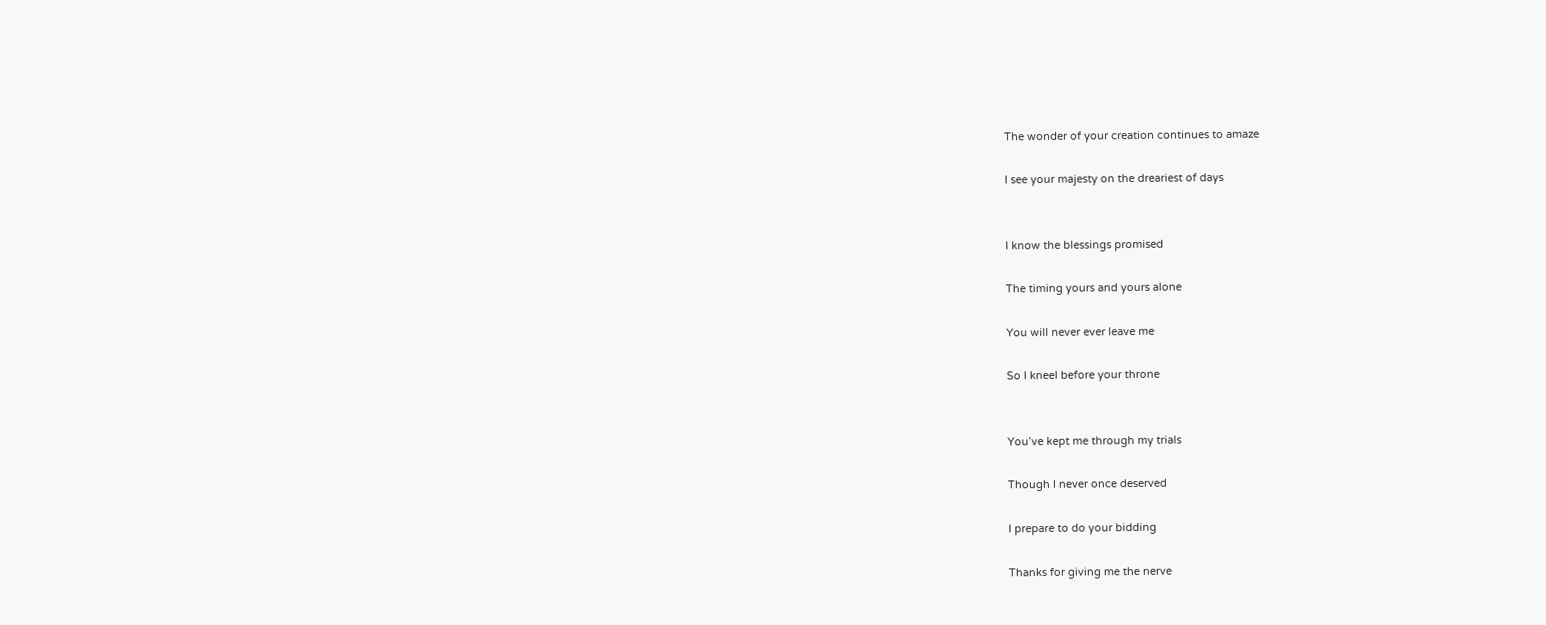The wonder of your creation continues to amaze

I see your majesty on the dreariest of days


I know the blessings promised

The timing yours and yours alone

You will never ever leave me

So I kneel before your throne


You’ve kept me through my trials

Though I never once deserved

I prepare to do your bidding

Thanks for giving me the nerve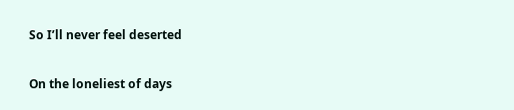So I’ll never feel deserted

On the loneliest of days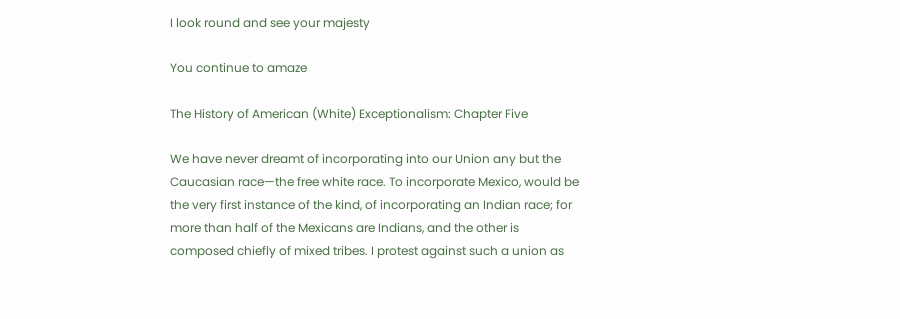I look round and see your majesty

You continue to amaze

The History of American (White) Exceptionalism: Chapter Five

We have never dreamt of incorporating into our Union any but the Caucasian race—the free white race. To incorporate Mexico, would be the very first instance of the kind, of incorporating an Indian race; for more than half of the Mexicans are Indians, and the other is composed chiefly of mixed tribes. I protest against such a union as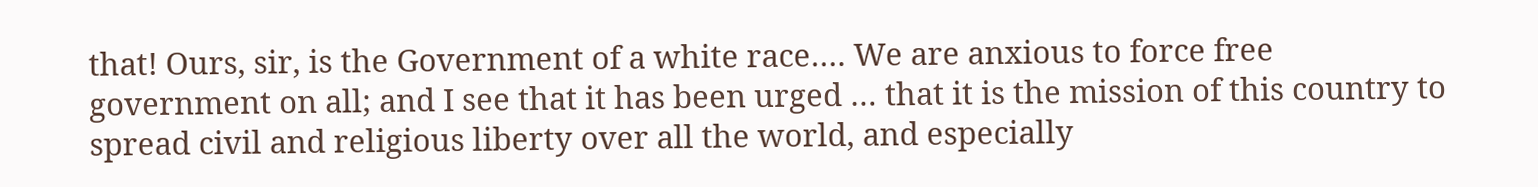that! Ours, sir, is the Government of a white race…. We are anxious to force free government on all; and I see that it has been urged … that it is the mission of this country to spread civil and religious liberty over all the world, and especially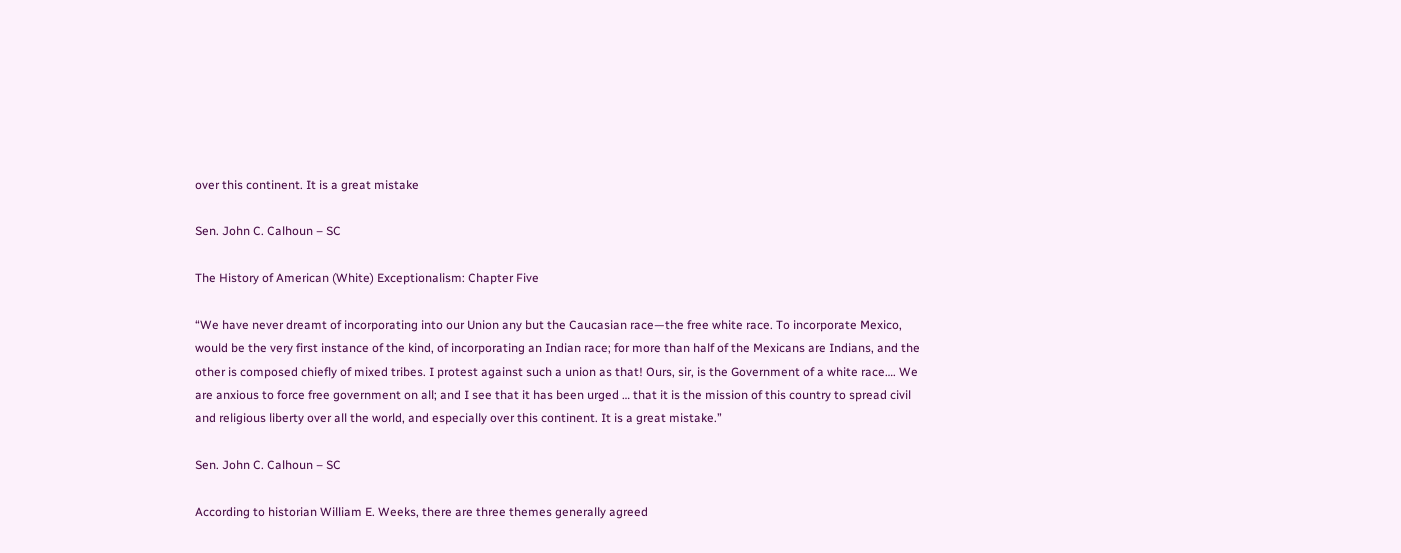over this continent. It is a great mistake

Sen. John C. Calhoun – SC

The History of American (White) Exceptionalism: Chapter Five

“We have never dreamt of incorporating into our Union any but the Caucasian race—the free white race. To incorporate Mexico, would be the very first instance of the kind, of incorporating an Indian race; for more than half of the Mexicans are Indians, and the other is composed chiefly of mixed tribes. I protest against such a union as that! Ours, sir, is the Government of a white race…. We are anxious to force free government on all; and I see that it has been urged … that it is the mission of this country to spread civil and religious liberty over all the world, and especially over this continent. It is a great mistake.”

Sen. John C. Calhoun – SC

According to historian William E. Weeks, there are three themes generally agreed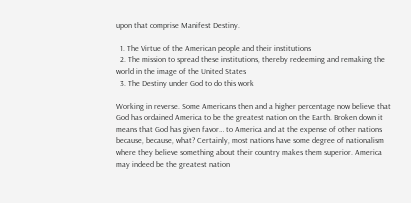upon that comprise Manifest Destiny.

  1. The Virtue of the American people and their institutions
  2. The mission to spread these institutions, thereby redeeming and remaking the world in the image of the United States
  3. The Destiny under God to do this work

Working in reverse. Some Americans then and a higher percentage now believe that God has ordained America to be the greatest nation on the Earth. Broken down it means that God has given favor… to America and at the expense of other nations because, because, what? Certainly, most nations have some degree of nationalism where they believe something about their country makes them superior. America may indeed be the greatest nation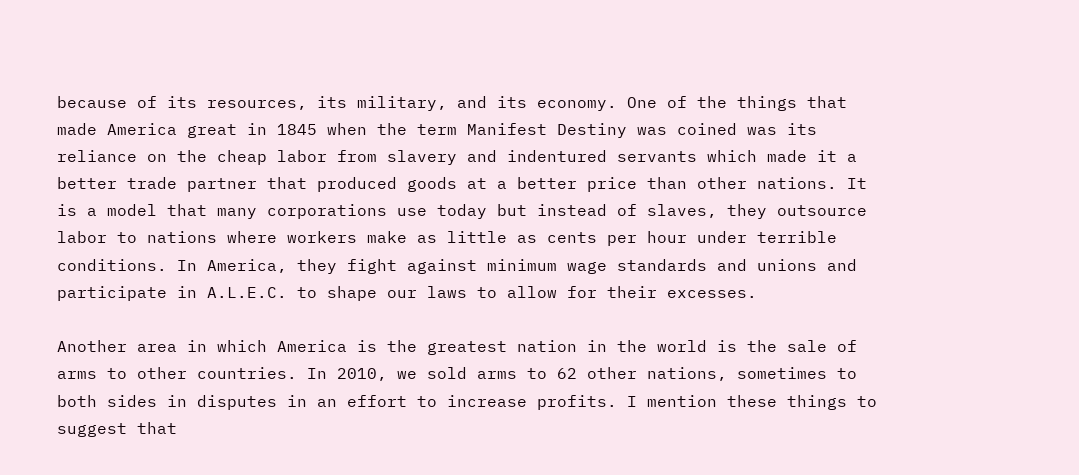because of its resources, its military, and its economy. One of the things that made America great in 1845 when the term Manifest Destiny was coined was its reliance on the cheap labor from slavery and indentured servants which made it a better trade partner that produced goods at a better price than other nations. It is a model that many corporations use today but instead of slaves, they outsource labor to nations where workers make as little as cents per hour under terrible conditions. In America, they fight against minimum wage standards and unions and participate in A.L.E.C. to shape our laws to allow for their excesses.

Another area in which America is the greatest nation in the world is the sale of arms to other countries. In 2010, we sold arms to 62 other nations, sometimes to both sides in disputes in an effort to increase profits. I mention these things to suggest that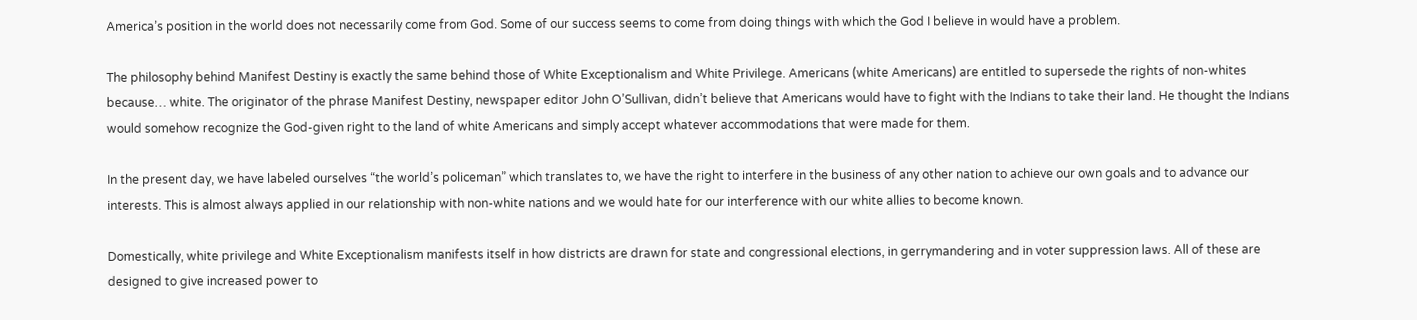America’s position in the world does not necessarily come from God. Some of our success seems to come from doing things with which the God I believe in would have a problem.

The philosophy behind Manifest Destiny is exactly the same behind those of White Exceptionalism and White Privilege. Americans (white Americans) are entitled to supersede the rights of non-whites because… white. The originator of the phrase Manifest Destiny, newspaper editor John O’Sullivan, didn’t believe that Americans would have to fight with the Indians to take their land. He thought the Indians would somehow recognize the God-given right to the land of white Americans and simply accept whatever accommodations that were made for them.

In the present day, we have labeled ourselves “the world’s policeman” which translates to, we have the right to interfere in the business of any other nation to achieve our own goals and to advance our interests. This is almost always applied in our relationship with non-white nations and we would hate for our interference with our white allies to become known.

Domestically, white privilege and White Exceptionalism manifests itself in how districts are drawn for state and congressional elections, in gerrymandering and in voter suppression laws. All of these are designed to give increased power to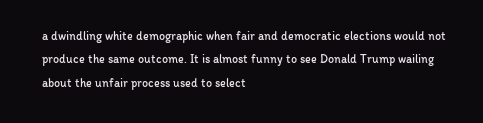a dwindling white demographic when fair and democratic elections would not produce the same outcome. It is almost funny to see Donald Trump wailing about the unfair process used to select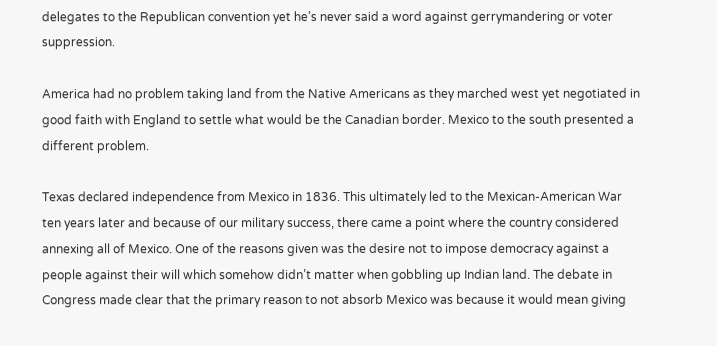delegates to the Republican convention yet he’s never said a word against gerrymandering or voter suppression.

America had no problem taking land from the Native Americans as they marched west yet negotiated in good faith with England to settle what would be the Canadian border. Mexico to the south presented a different problem.

Texas declared independence from Mexico in 1836. This ultimately led to the Mexican-American War ten years later and because of our military success, there came a point where the country considered annexing all of Mexico. One of the reasons given was the desire not to impose democracy against a people against their will which somehow didn’t matter when gobbling up Indian land. The debate in Congress made clear that the primary reason to not absorb Mexico was because it would mean giving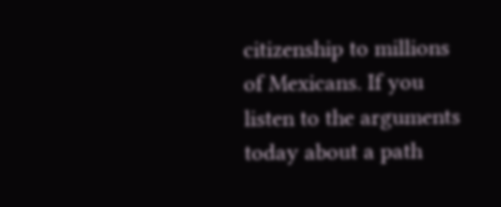citizenship to millions of Mexicans. If you listen to the arguments today about a path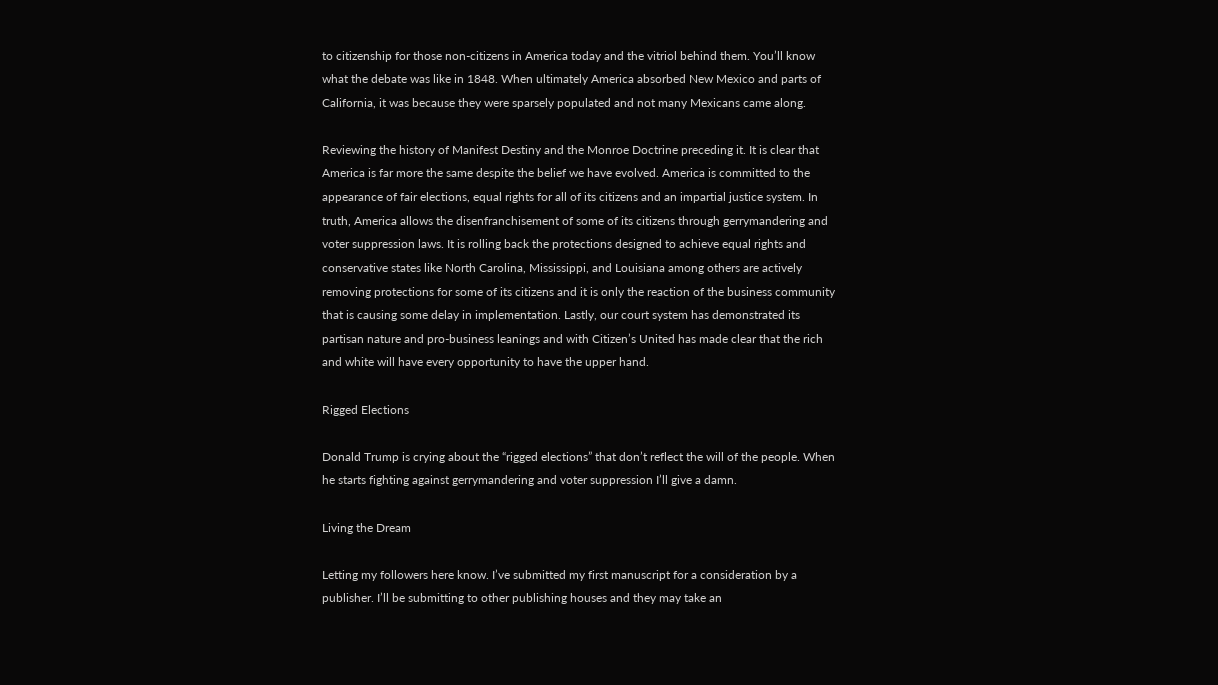to citizenship for those non-citizens in America today and the vitriol behind them. You’ll know what the debate was like in 1848. When ultimately America absorbed New Mexico and parts of California, it was because they were sparsely populated and not many Mexicans came along.

Reviewing the history of Manifest Destiny and the Monroe Doctrine preceding it. It is clear that America is far more the same despite the belief we have evolved. America is committed to the appearance of fair elections, equal rights for all of its citizens and an impartial justice system. In truth, America allows the disenfranchisement of some of its citizens through gerrymandering and voter suppression laws. It is rolling back the protections designed to achieve equal rights and conservative states like North Carolina, Mississippi, and Louisiana among others are actively removing protections for some of its citizens and it is only the reaction of the business community that is causing some delay in implementation. Lastly, our court system has demonstrated its partisan nature and pro-business leanings and with Citizen’s United has made clear that the rich and white will have every opportunity to have the upper hand.

Rigged Elections

Donald Trump is crying about the “rigged elections” that don’t reflect the will of the people. When he starts fighting against gerrymandering and voter suppression I’ll give a damn.

Living the Dream

Letting my followers here know. I’ve submitted my first manuscript for a consideration by a publisher. I’ll be submitting to other publishing houses and they may take an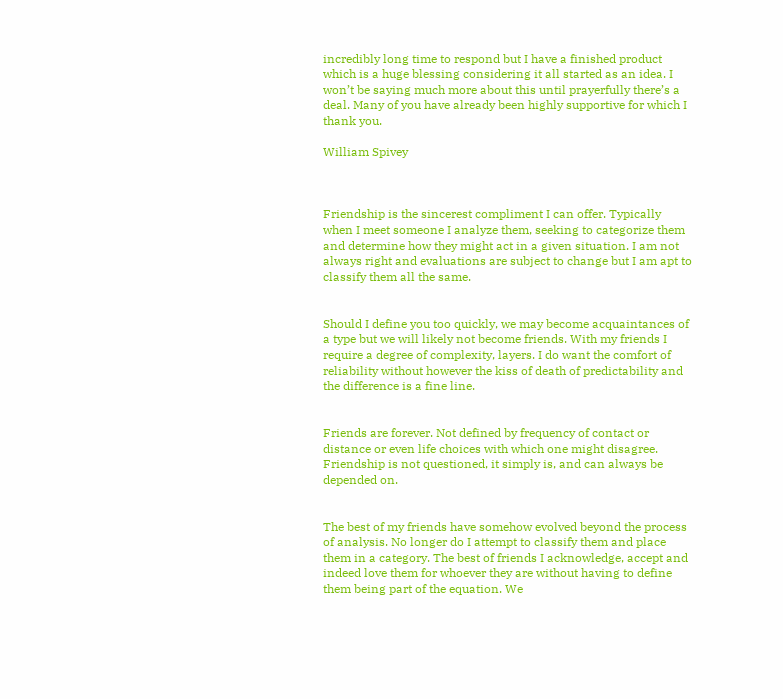incredibly long time to respond but I have a finished product which is a huge blessing considering it all started as an idea. I won’t be saying much more about this until prayerfully there’s a deal. Many of you have already been highly supportive for which I thank you.

William Spivey



Friendship is the sincerest compliment I can offer. Typically when I meet someone I analyze them, seeking to categorize them and determine how they might act in a given situation. I am not always right and evaluations are subject to change but I am apt to classify them all the same.


Should I define you too quickly, we may become acquaintances of a type but we will likely not become friends. With my friends I require a degree of complexity, layers. I do want the comfort of reliability without however the kiss of death of predictability and the difference is a fine line.


Friends are forever. Not defined by frequency of contact or distance or even life choices with which one might disagree. Friendship is not questioned, it simply is, and can always be depended on.


The best of my friends have somehow evolved beyond the process of analysis. No longer do I attempt to classify them and place them in a category. The best of friends I acknowledge, accept and indeed love them for whoever they are without having to define them being part of the equation. We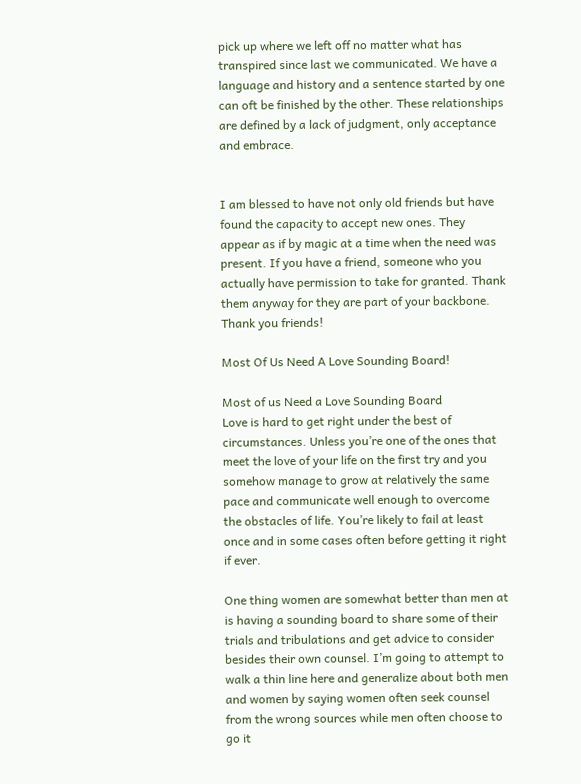pick up where we left off no matter what has transpired since last we communicated. We have a language and history and a sentence started by one can oft be finished by the other. These relationships are defined by a lack of judgment, only acceptance and embrace.


I am blessed to have not only old friends but have found the capacity to accept new ones. They appear as if by magic at a time when the need was present. If you have a friend, someone who you actually have permission to take for granted. Thank them anyway for they are part of your backbone. Thank you friends!

Most Of Us Need A Love Sounding Board!

Most of us Need a Love Sounding Board
Love is hard to get right under the best of circumstances. Unless you’re one of the ones that meet the love of your life on the first try and you somehow manage to grow at relatively the same pace and communicate well enough to overcome the obstacles of life. You’re likely to fail at least once and in some cases often before getting it right if ever.

One thing women are somewhat better than men at is having a sounding board to share some of their trials and tribulations and get advice to consider besides their own counsel. I’m going to attempt to walk a thin line here and generalize about both men and women by saying women often seek counsel from the wrong sources while men often choose to go it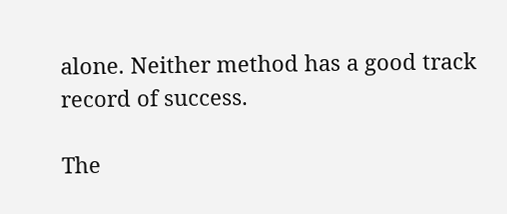alone. Neither method has a good track record of success.

The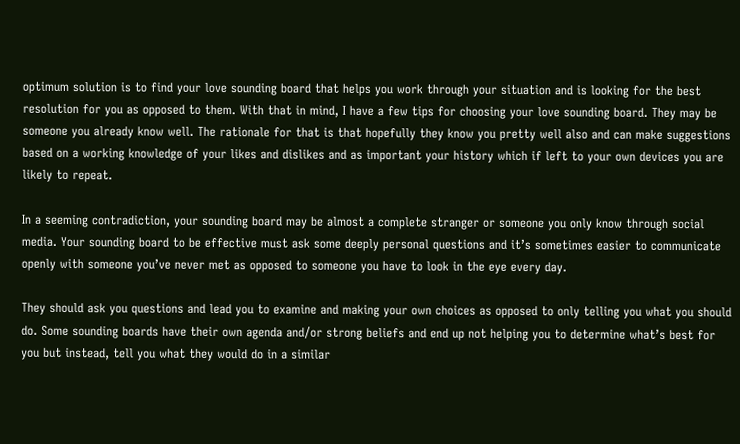optimum solution is to find your love sounding board that helps you work through your situation and is looking for the best resolution for you as opposed to them. With that in mind, I have a few tips for choosing your love sounding board. They may be someone you already know well. The rationale for that is that hopefully they know you pretty well also and can make suggestions based on a working knowledge of your likes and dislikes and as important your history which if left to your own devices you are likely to repeat.

In a seeming contradiction, your sounding board may be almost a complete stranger or someone you only know through social media. Your sounding board to be effective must ask some deeply personal questions and it’s sometimes easier to communicate openly with someone you’ve never met as opposed to someone you have to look in the eye every day.

They should ask you questions and lead you to examine and making your own choices as opposed to only telling you what you should do. Some sounding boards have their own agenda and/or strong beliefs and end up not helping you to determine what’s best for you but instead, tell you what they would do in a similar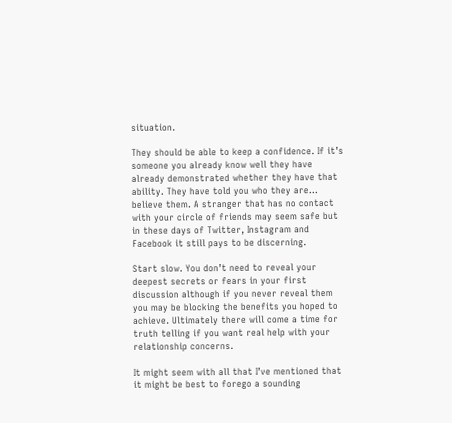situation.

They should be able to keep a confidence. If it’s someone you already know well they have already demonstrated whether they have that ability. They have told you who they are… believe them. A stranger that has no contact with your circle of friends may seem safe but in these days of Twitter, Instagram and Facebook it still pays to be discerning.

Start slow. You don’t need to reveal your deepest secrets or fears in your first discussion although if you never reveal them you may be blocking the benefits you hoped to achieve. Ultimately there will come a time for truth telling if you want real help with your relationship concerns.

It might seem with all that I’ve mentioned that it might be best to forego a sounding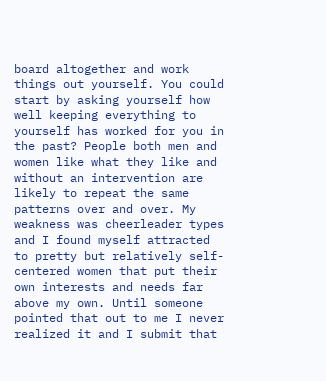board altogether and work things out yourself. You could start by asking yourself how well keeping everything to yourself has worked for you in the past? People both men and women like what they like and without an intervention are likely to repeat the same patterns over and over. My weakness was cheerleader types and I found myself attracted to pretty but relatively self-centered women that put their own interests and needs far above my own. Until someone pointed that out to me I never realized it and I submit that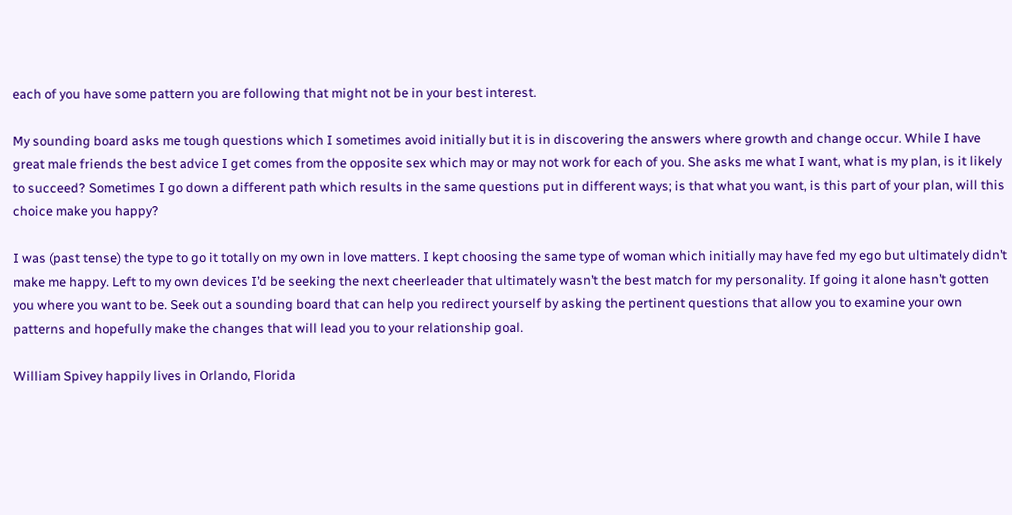each of you have some pattern you are following that might not be in your best interest.

My sounding board asks me tough questions which I sometimes avoid initially but it is in discovering the answers where growth and change occur. While I have great male friends the best advice I get comes from the opposite sex which may or may not work for each of you. She asks me what I want, what is my plan, is it likely to succeed? Sometimes I go down a different path which results in the same questions put in different ways; is that what you want, is this part of your plan, will this choice make you happy?

I was (past tense) the type to go it totally on my own in love matters. I kept choosing the same type of woman which initially may have fed my ego but ultimately didn’t make me happy. Left to my own devices I’d be seeking the next cheerleader that ultimately wasn’t the best match for my personality. If going it alone hasn’t gotten you where you want to be. Seek out a sounding board that can help you redirect yourself by asking the pertinent questions that allow you to examine your own patterns and hopefully make the changes that will lead you to your relationship goal.

William Spivey happily lives in Orlando, Florida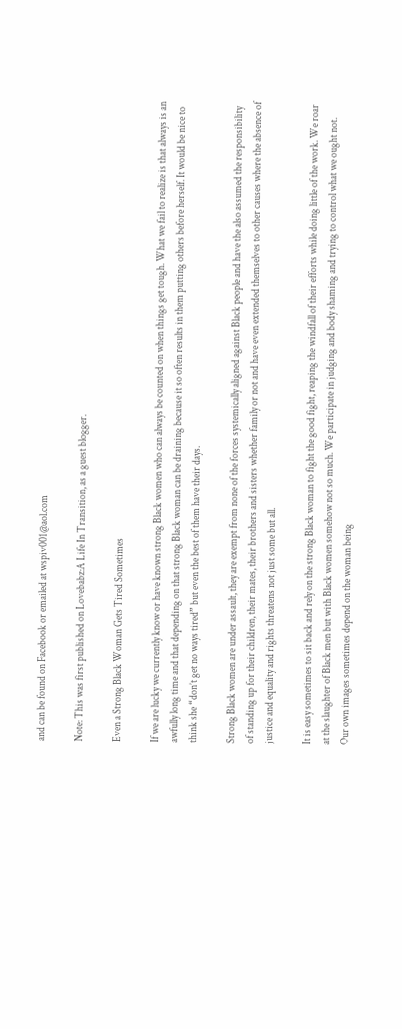and can be found on Facebook or emailed at wspiv001@aol.com

Note: This was first published on Lovebabz:A Life In Transition, as a guest blogger.

Even a Strong Black Woman Gets Tired Sometimes

If we are lucky we currently know or have known strong Black women who can always be counted on when things get tough. What we fail to realize is that always is an awfully long time and that depending on that strong Black woman can be draining because it so often results in them putting others before herself. It would be nice to think she “don’t get no ways tired” but even the best of them have their days.

Strong Black women are under assault, they are exempt from none of the forces systemically aligned against Black people and have the also assumed the responsibility of standing up for their children, their mates, their brothers and sisters whether family or not and have even extended themselves to other causes where the absence of justice and equality and rights threatens not just some but all.

It is easy sometimes to sit back and rely on the strong Black woman to fight the good fight, reaping the windfall of their efforts while doing little of the work. We roar at the slaughter of Black men but with Black women somehow not so much. We participate in judging and body shaming and trying to control what we ought not. Our own images sometimes depend on the woman being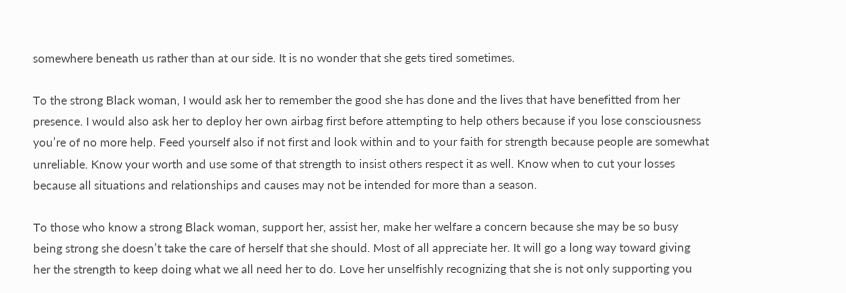somewhere beneath us rather than at our side. It is no wonder that she gets tired sometimes.

To the strong Black woman, I would ask her to remember the good she has done and the lives that have benefitted from her presence. I would also ask her to deploy her own airbag first before attempting to help others because if you lose consciousness you’re of no more help. Feed yourself also if not first and look within and to your faith for strength because people are somewhat unreliable. Know your worth and use some of that strength to insist others respect it as well. Know when to cut your losses because all situations and relationships and causes may not be intended for more than a season.

To those who know a strong Black woman, support her, assist her, make her welfare a concern because she may be so busy being strong she doesn’t take the care of herself that she should. Most of all appreciate her. It will go a long way toward giving her the strength to keep doing what we all need her to do. Love her unselfishly recognizing that she is not only supporting you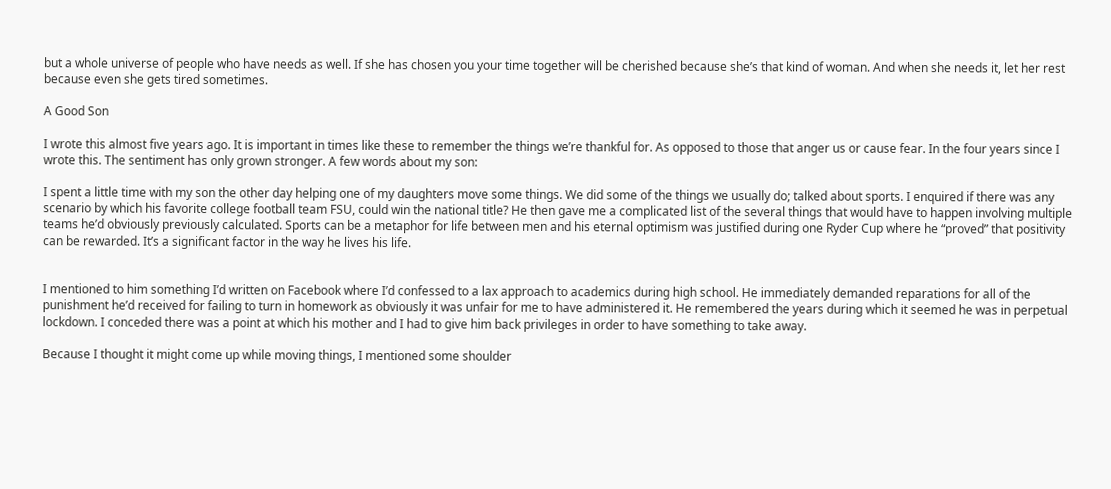but a whole universe of people who have needs as well. If she has chosen you your time together will be cherished because she’s that kind of woman. And when she needs it, let her rest because even she gets tired sometimes.

A Good Son

I wrote this almost five years ago. It is important in times like these to remember the things we’re thankful for. As opposed to those that anger us or cause fear. In the four years since I wrote this. The sentiment has only grown stronger. A few words about my son:

I spent a little time with my son the other day helping one of my daughters move some things. We did some of the things we usually do; talked about sports. I enquired if there was any scenario by which his favorite college football team FSU, could win the national title? He then gave me a complicated list of the several things that would have to happen involving multiple teams he’d obviously previously calculated. Sports can be a metaphor for life between men and his eternal optimism was justified during one Ryder Cup where he “proved” that positivity can be rewarded. It’s a significant factor in the way he lives his life.


I mentioned to him something I’d written on Facebook where I’d confessed to a lax approach to academics during high school. He immediately demanded reparations for all of the punishment he’d received for failing to turn in homework as obviously it was unfair for me to have administered it. He remembered the years during which it seemed he was in perpetual lockdown. I conceded there was a point at which his mother and I had to give him back privileges in order to have something to take away.

Because I thought it might come up while moving things, I mentioned some shoulder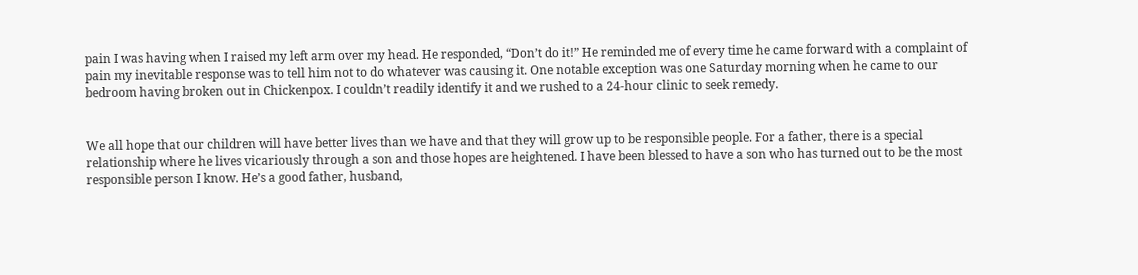pain I was having when I raised my left arm over my head. He responded, “Don’t do it!” He reminded me of every time he came forward with a complaint of pain my inevitable response was to tell him not to do whatever was causing it. One notable exception was one Saturday morning when he came to our bedroom having broken out in Chickenpox. I couldn’t readily identify it and we rushed to a 24-hour clinic to seek remedy.


We all hope that our children will have better lives than we have and that they will grow up to be responsible people. For a father, there is a special relationship where he lives vicariously through a son and those hopes are heightened. I have been blessed to have a son who has turned out to be the most responsible person I know. He’s a good father, husband,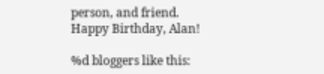person, and friend. Happy Birthday, Alan!

%d bloggers like this: